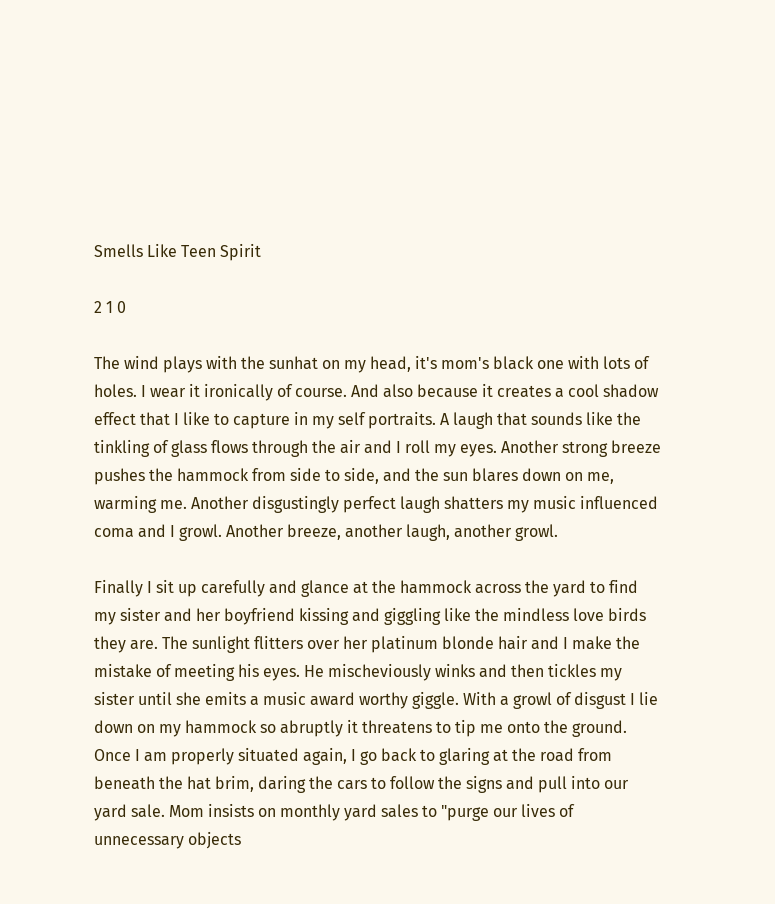Smells Like Teen Spirit

2 1 0

The wind plays with the sunhat on my head, it's mom's black one with lots of holes. I wear it ironically of course. And also because it creates a cool shadow effect that I like to capture in my self portraits. A laugh that sounds like the tinkling of glass flows through the air and I roll my eyes. Another strong breeze pushes the hammock from side to side, and the sun blares down on me, warming me. Another disgustingly perfect laugh shatters my music influenced coma and I growl. Another breeze, another laugh, another growl.

Finally I sit up carefully and glance at the hammock across the yard to find my sister and her boyfriend kissing and giggling like the mindless love birds they are. The sunlight flitters over her platinum blonde hair and I make the mistake of meeting his eyes. He mischeviously winks and then tickles my sister until she emits a music award worthy giggle. With a growl of disgust I lie down on my hammock so abruptly it threatens to tip me onto the ground. Once I am properly situated again, I go back to glaring at the road from beneath the hat brim, daring the cars to follow the signs and pull into our yard sale. Mom insists on monthly yard sales to "purge our lives of unnecessary objects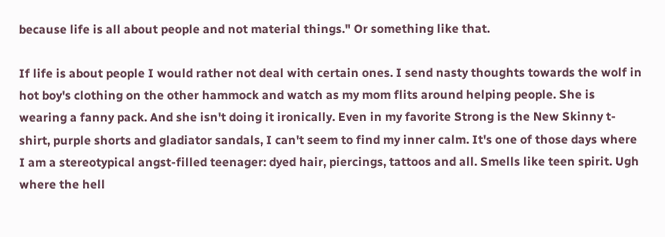because life is all about people and not material things." Or something like that.

If life is about people I would rather not deal with certain ones. I send nasty thoughts towards the wolf in hot boy's clothing on the other hammock and watch as my mom flits around helping people. She is wearing a fanny pack. And she isn't doing it ironically. Even in my favorite Strong is the New Skinny t-shirt, purple shorts and gladiator sandals, I can't seem to find my inner calm. It's one of those days where I am a stereotypical angst-filled teenager: dyed hair, piercings, tattoos and all. Smells like teen spirit. Ugh where the hell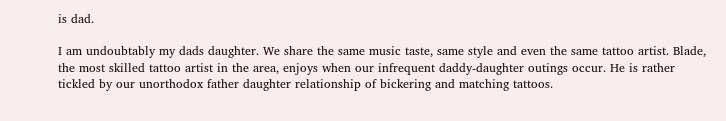is dad.

I am undoubtably my dads daughter. We share the same music taste, same style and even the same tattoo artist. Blade, the most skilled tattoo artist in the area, enjoys when our infrequent daddy-daughter outings occur. He is rather tickled by our unorthodox father daughter relationship of bickering and matching tattoos.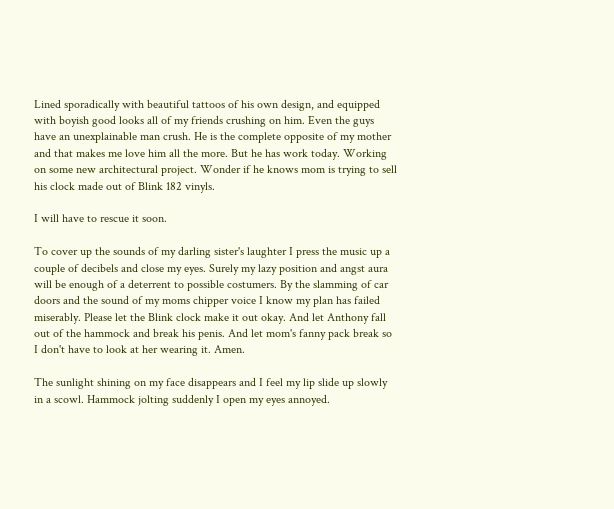Lined sporadically with beautiful tattoos of his own design, and equipped with boyish good looks all of my friends crushing on him. Even the guys have an unexplainable man crush. He is the complete opposite of my mother and that makes me love him all the more. But he has work today. Working on some new architectural project. Wonder if he knows mom is trying to sell his clock made out of Blink 182 vinyls.

I will have to rescue it soon.

To cover up the sounds of my darling sister's laughter I press the music up a couple of decibels and close my eyes. Surely my lazy position and angst aura will be enough of a deterrent to possible costumers. By the slamming of car doors and the sound of my moms chipper voice I know my plan has failed miserably. Please let the Blink clock make it out okay. And let Anthony fall out of the hammock and break his penis. And let mom's fanny pack break so I don't have to look at her wearing it. Amen.

The sunlight shining on my face disappears and I feel my lip slide up slowly in a scowl. Hammock jolting suddenly I open my eyes annoyed.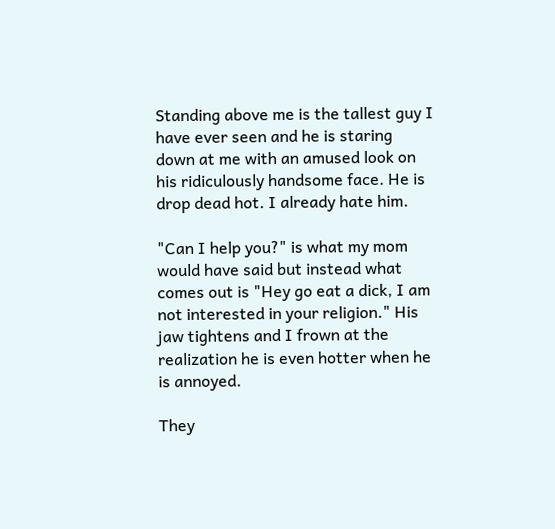Standing above me is the tallest guy I have ever seen and he is staring down at me with an amused look on his ridiculously handsome face. He is drop dead hot. I already hate him.

"Can I help you?" is what my mom would have said but instead what comes out is "Hey go eat a dick, I am not interested in your religion." His jaw tightens and I frown at the realization he is even hotter when he is annoyed.

They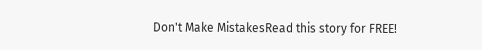Don't Make MistakesRead this story for FREE!